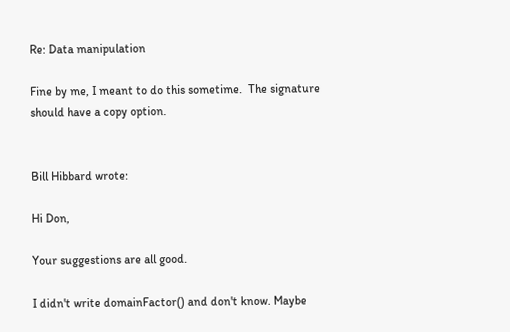Re: Data manipulation

Fine by me, I meant to do this sometime.  The signature
should have a copy option.


Bill Hibbard wrote:

Hi Don,

Your suggestions are all good.

I didn't write domainFactor() and don't know. Maybe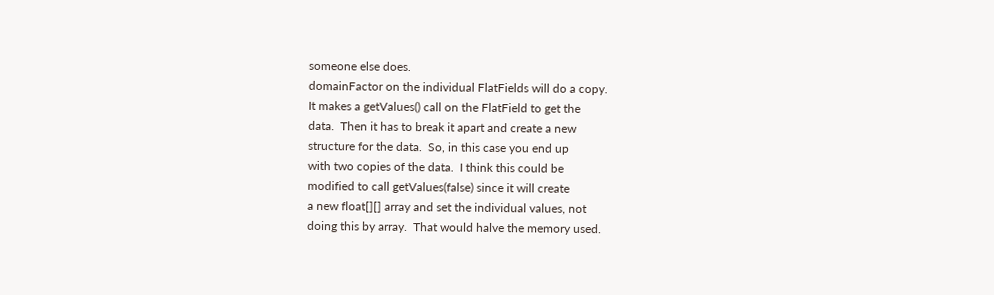someone else does.
domainFactor on the individual FlatFields will do a copy.
It makes a getValues() call on the FlatField to get the
data.  Then it has to break it apart and create a new
structure for the data.  So, in this case you end up
with two copies of the data.  I think this could be
modified to call getValues(false) since it will create
a new float[][] array and set the individual values, not
doing this by array.  That would halve the memory used.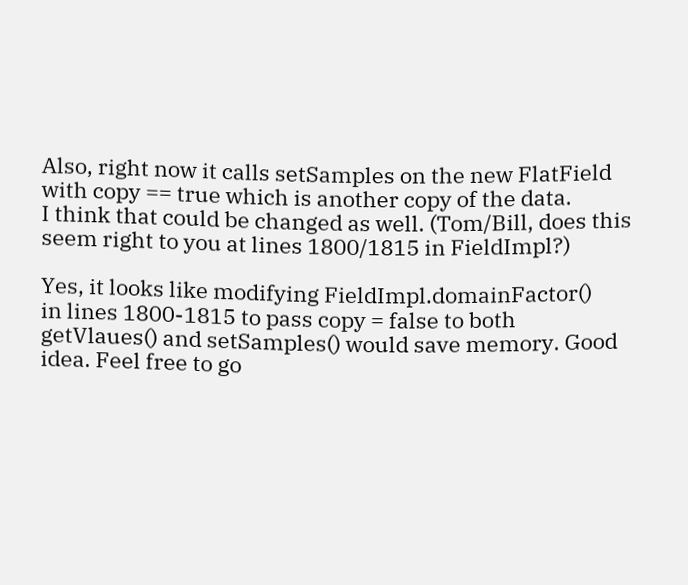Also, right now it calls setSamples on the new FlatField
with copy == true which is another copy of the data.
I think that could be changed as well. (Tom/Bill, does this
seem right to you at lines 1800/1815 in FieldImpl?)

Yes, it looks like modifying FieldImpl.domainFactor()
in lines 1800-1815 to pass copy = false to both
getVlaues() and setSamples() would save memory. Good
idea. Feel free to go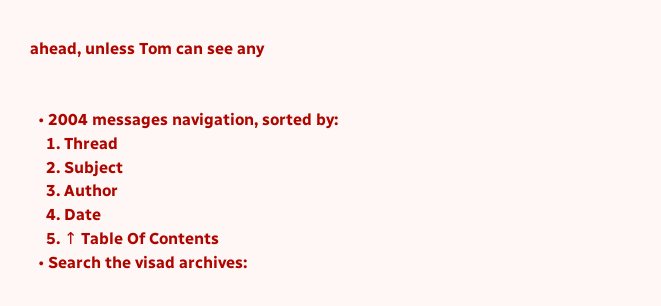ahead, unless Tom can see any


  • 2004 messages navigation, sorted by:
    1. Thread
    2. Subject
    3. Author
    4. Date
    5. ↑ Table Of Contents
  • Search the visad archives: